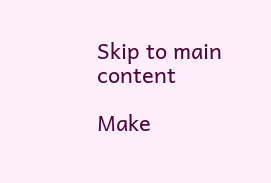Skip to main content

Make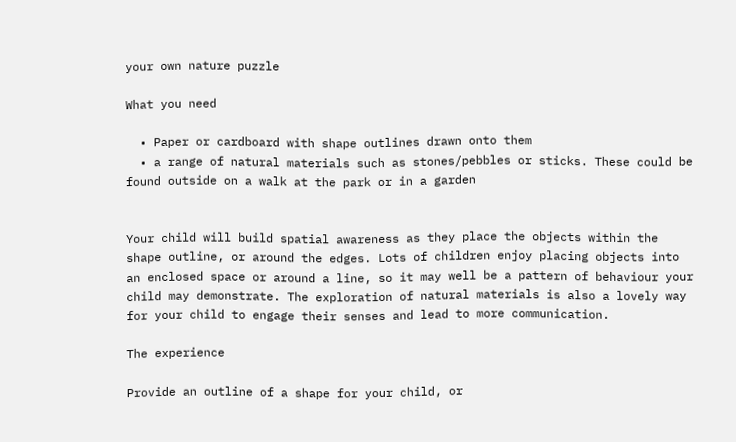your own nature puzzle

What you need

  • Paper or cardboard with shape outlines drawn onto them
  • a range of natural materials such as stones/pebbles or sticks. These could be found outside on a walk at the park or in a garden


Your child will build spatial awareness as they place the objects within the shape outline, or around the edges. Lots of children enjoy placing objects into an enclosed space or around a line, so it may well be a pattern of behaviour your child may demonstrate. The exploration of natural materials is also a lovely way for your child to engage their senses and lead to more communication.

The experience

Provide an outline of a shape for your child, or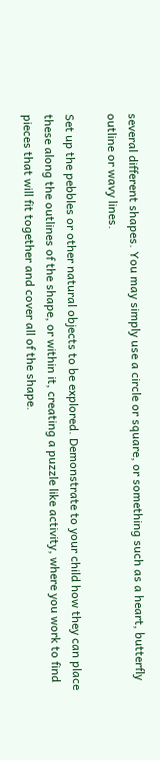several different shapes. You may simply use a circle or square, or something such as a heart, butterfly outline or wavy lines.

Set up the pebbles or other natural objects to be explored. Demonstrate to your child how they can place these along the outlines of the shape, or within it, creating a puzzle like activity, where you work to find pieces that will fit together and cover all of the shape.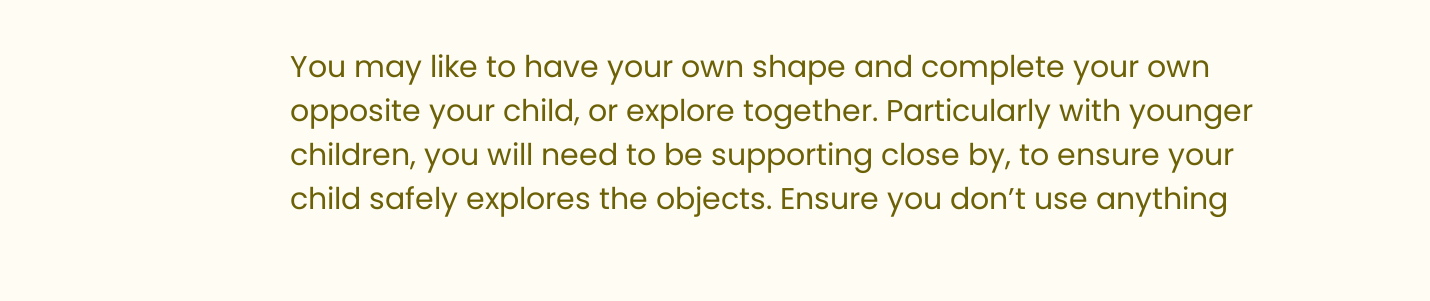You may like to have your own shape and complete your own opposite your child, or explore together. Particularly with younger children, you will need to be supporting close by, to ensure your child safely explores the objects. Ensure you don’t use anything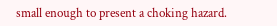small enough to present a choking hazard.